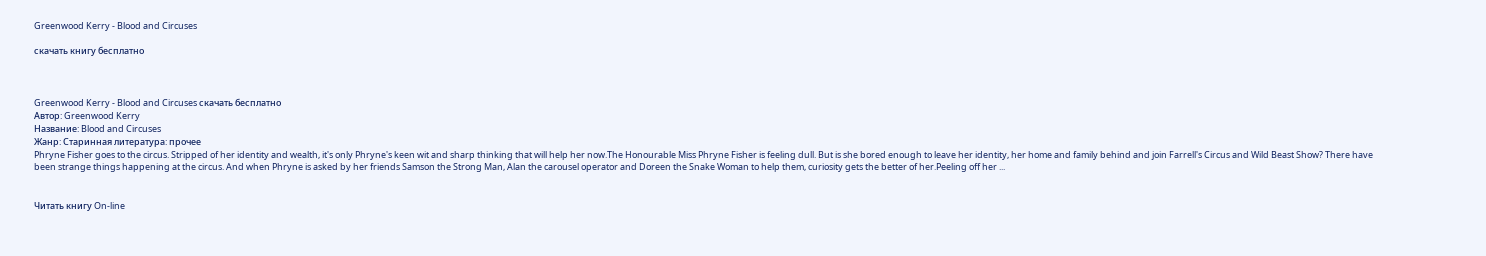Greenwood Kerry - Blood and Circuses

скачать книгу бесплатно



Greenwood Kerry - Blood and Circuses скачать бесплатно
Автор: Greenwood Kerry
Название: Blood and Circuses
Жанр: Старинная литература: прочее
Phryne Fisher goes to the circus. Stripped of her identity and wealth, it's only Phryne's keen wit and sharp thinking that will help her now.The Honourable Miss Phryne Fisher is feeling dull. But is she bored enough to leave her identity, her home and family behind and join Farrell's Circus and Wild Beast Show? There have been strange things happening at the circus. And when Phryne is asked by her friends Samson the Strong Man, Alan the carousel operator and Doreen the Snake Woman to help them, curiosity gets the better of her.Peeling off her ...


Читать книгу On-line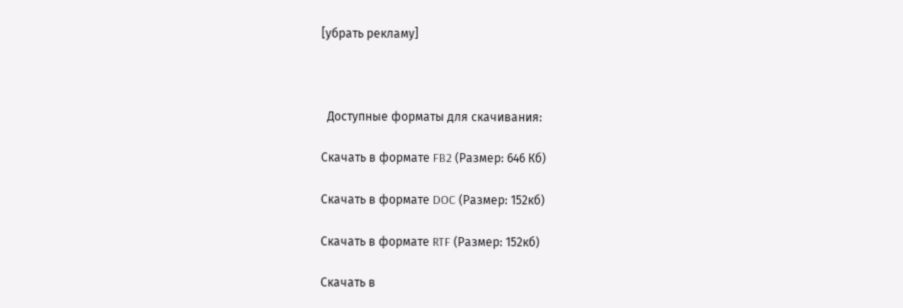[убрать рекламу]



  Доступные форматы для скачивания:

Скачать в формате FB2 (Размер: 646 Кб)

Скачать в формате DOC (Размер: 152кб)

Скачать в формате RTF (Размер: 152кб)

Скачать в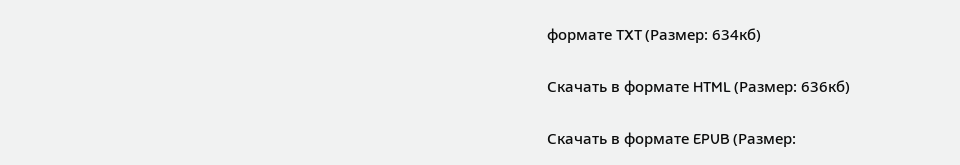формате TXT (Размер: 634кб)

Скачать в формате HTML (Размер: 636кб)

Скачать в формате EPUB (Размер: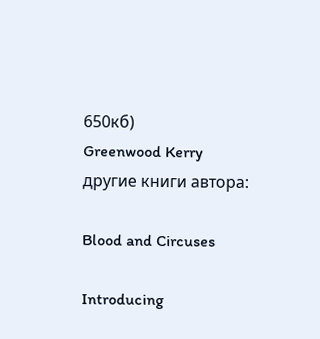650кб)
Greenwood Kerry
другие книги автора:

Blood and Circuses

Introducing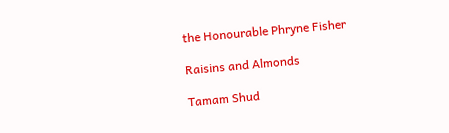the Honourable Phryne Fisher

Raisins and Almonds

Tamam Shud